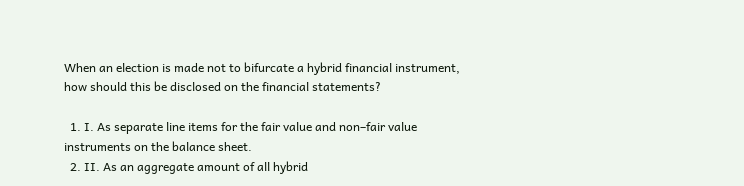When an election is made not to bifurcate a hybrid financial instrument, how should this be disclosed on the financial statements?

  1. I. As separate line items for the fair value and non–fair value instruments on the balance sheet.
  2. II. As an aggregate amount of all hybrid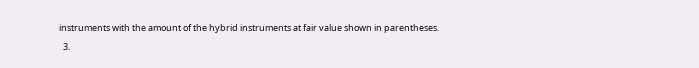instruments with the amount of the hybrid instruments at fair value shown in parentheses.
  3.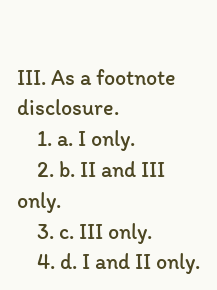III. As a footnote disclosure.
    1. a. I only.
    2. b. II and III only.
    3. c. III only.
    4. d. I and II only.